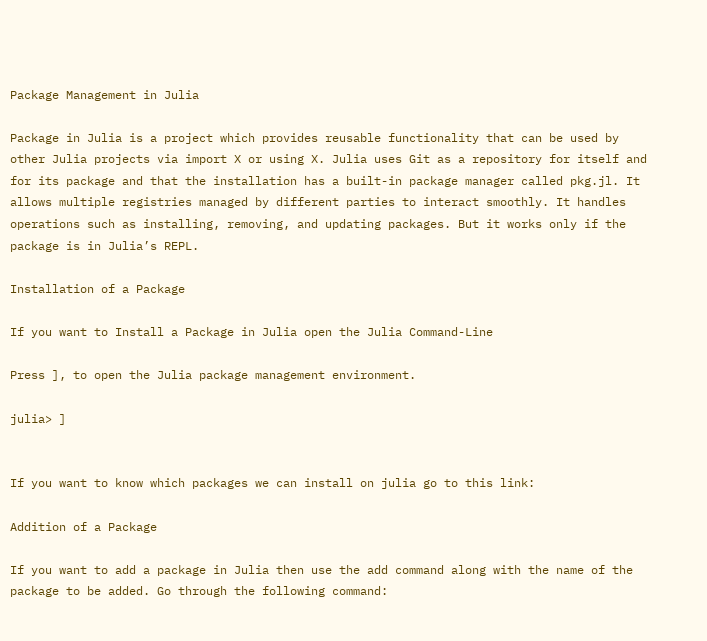Package Management in Julia

Package in Julia is a project which provides reusable functionality that can be used by other Julia projects via import X or using X. Julia uses Git as a repository for itself and for its package and that the installation has a built-in package manager called pkg.jl. It allows multiple registries managed by different parties to interact smoothly. It handles operations such as installing, removing, and updating packages. But it works only if the package is in Julia’s REPL.

Installation of a Package

If you want to Install a Package in Julia open the Julia Command-Line

Press ], to open the Julia package management environment.

julia> ]


If you want to know which packages we can install on julia go to this link:

Addition of a Package

If you want to add a package in Julia then use the add command along with the name of the package to be added. Go through the following command: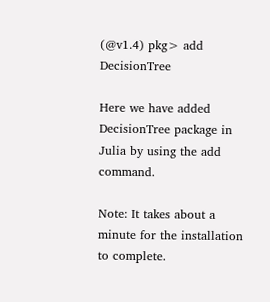(@v1.4) pkg> add DecisionTree

Here we have added DecisionTree package in Julia by using the add command.

Note: It takes about a minute for the installation to complete.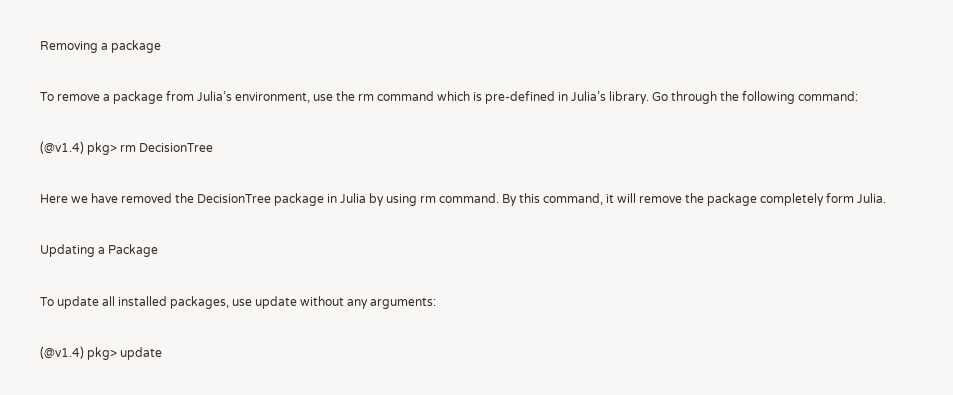Removing a package

To remove a package from Julia’s environment, use the rm command which is pre-defined in Julia’s library. Go through the following command:

(@v1.4) pkg> rm DecisionTree

Here we have removed the DecisionTree package in Julia by using rm command. By this command, it will remove the package completely form Julia.

Updating a Package

To update all installed packages, use update without any arguments:

(@v1.4) pkg> update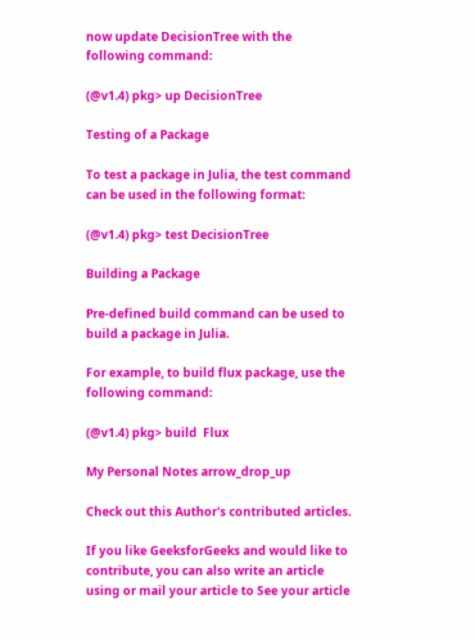now update DecisionTree with the following command:

(@v1.4) pkg> up DecisionTree

Testing of a Package

To test a package in Julia, the test command can be used in the following format:

(@v1.4) pkg> test DecisionTree

Building a Package

Pre-defined build command can be used to build a package in Julia.

For example, to build flux package, use the following command:

(@v1.4) pkg> build  Flux

My Personal Notes arrow_drop_up

Check out this Author's contributed articles.

If you like GeeksforGeeks and would like to contribute, you can also write an article using or mail your article to See your article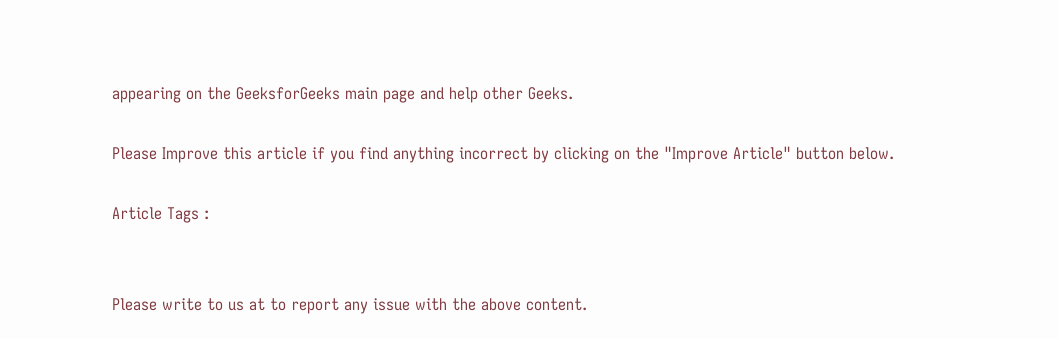appearing on the GeeksforGeeks main page and help other Geeks.

Please Improve this article if you find anything incorrect by clicking on the "Improve Article" button below.

Article Tags :


Please write to us at to report any issue with the above content.